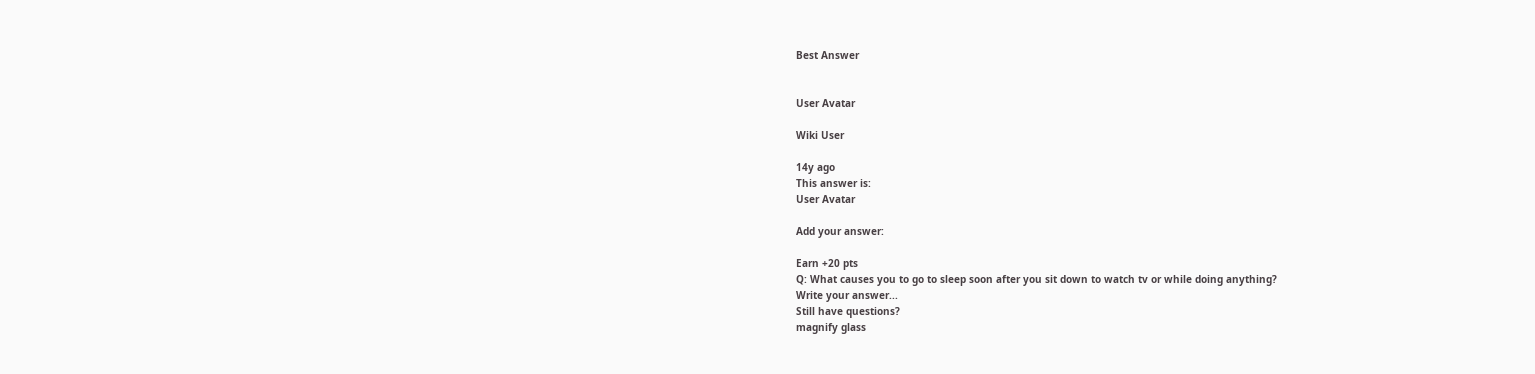Best Answer


User Avatar

Wiki User

14y ago
This answer is:
User Avatar

Add your answer:

Earn +20 pts
Q: What causes you to go to sleep soon after you sit down to watch tv or while doing anything?
Write your answer...
Still have questions?
magnify glass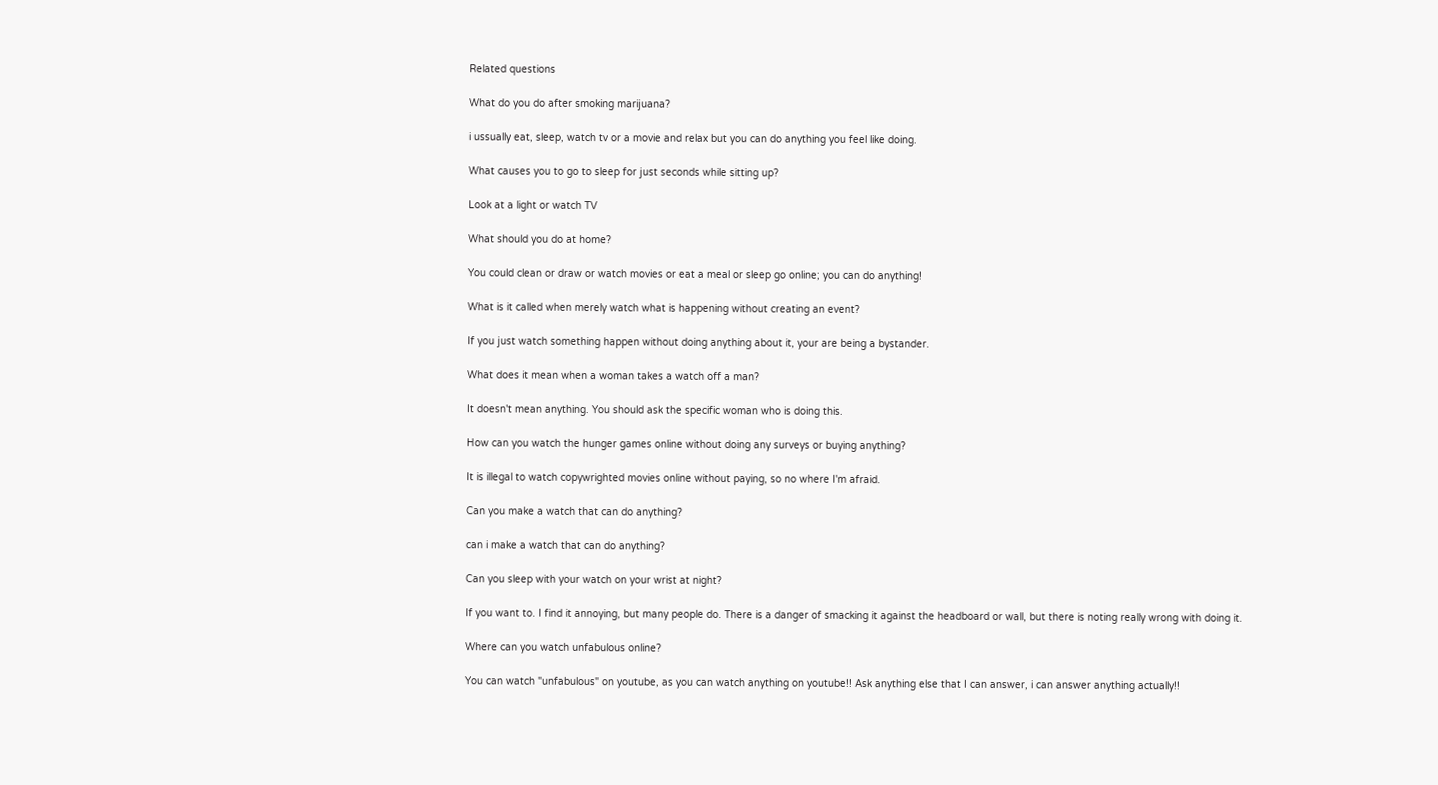Related questions

What do you do after smoking marijuana?

i ussually eat, sleep, watch tv or a movie and relax but you can do anything you feel like doing.

What causes you to go to sleep for just seconds while sitting up?

Look at a light or watch TV

What should you do at home?

You could clean or draw or watch movies or eat a meal or sleep go online; you can do anything!

What is it called when merely watch what is happening without creating an event?

If you just watch something happen without doing anything about it, your are being a bystander.

What does it mean when a woman takes a watch off a man?

It doesn't mean anything. You should ask the specific woman who is doing this.

How can you watch the hunger games online without doing any surveys or buying anything?

It is illegal to watch copywrighted movies online without paying, so no where I'm afraid.

Can you make a watch that can do anything?

can i make a watch that can do anything?

Can you sleep with your watch on your wrist at night?

If you want to. I find it annoying, but many people do. There is a danger of smacking it against the headboard or wall, but there is noting really wrong with doing it.

Where can you watch unfabulous online?

You can watch "unfabulous" on youtube, as you can watch anything on youtube!! Ask anything else that I can answer, i can answer anything actually!!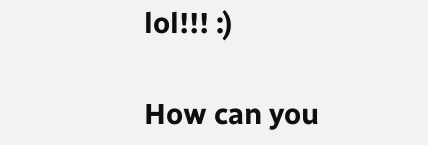lol!!! :)

How can you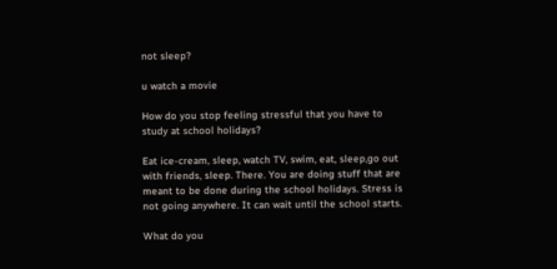not sleep?

u watch a movie

How do you stop feeling stressful that you have to study at school holidays?

Eat ice-cream, sleep, watch TV, swim, eat, sleep,go out with friends, sleep. There. You are doing stuff that are meant to be done during the school holidays. Stress is not going anywhere. It can wait until the school starts.

What do you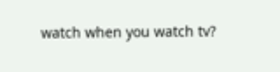watch when you watch tv?